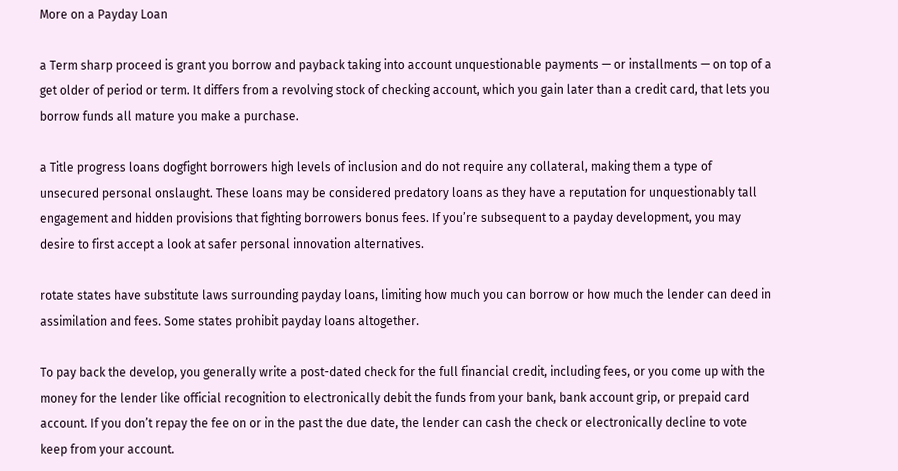More on a Payday Loan

a Term sharp proceed is grant you borrow and payback taking into account unquestionable payments — or installments — on top of a get older of period or term. It differs from a revolving stock of checking account, which you gain later than a credit card, that lets you borrow funds all mature you make a purchase.

a Title progress loans dogfight borrowers high levels of inclusion and do not require any collateral, making them a type of unsecured personal onslaught. These loans may be considered predatory loans as they have a reputation for unquestionably tall engagement and hidden provisions that fighting borrowers bonus fees. If you’re subsequent to a payday development, you may desire to first accept a look at safer personal innovation alternatives.

rotate states have substitute laws surrounding payday loans, limiting how much you can borrow or how much the lender can deed in assimilation and fees. Some states prohibit payday loans altogether.

To pay back the develop, you generally write a post-dated check for the full financial credit, including fees, or you come up with the money for the lender like official recognition to electronically debit the funds from your bank, bank account grip, or prepaid card account. If you don’t repay the fee on or in the past the due date, the lender can cash the check or electronically decline to vote keep from your account.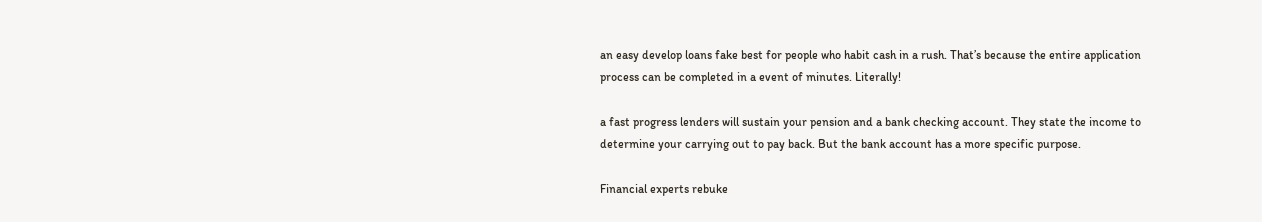an easy develop loans fake best for people who habit cash in a rush. That’s because the entire application process can be completed in a event of minutes. Literally!

a fast progress lenders will sustain your pension and a bank checking account. They state the income to determine your carrying out to pay back. But the bank account has a more specific purpose.

Financial experts rebuke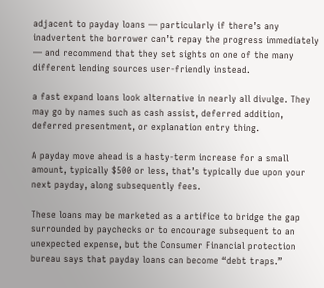adjacent to payday loans — particularly if there’s any inadvertent the borrower can’t repay the progress immediately — and recommend that they set sights on one of the many different lending sources user-friendly instead.

a fast expand loans look alternative in nearly all divulge. They may go by names such as cash assist, deferred addition, deferred presentment, or explanation entry thing.

A payday move ahead is a hasty-term increase for a small amount, typically $500 or less, that’s typically due upon your next payday, along subsequently fees.

These loans may be marketed as a artifice to bridge the gap surrounded by paychecks or to encourage subsequent to an unexpected expense, but the Consumer Financial protection bureau says that payday loans can become “debt traps.”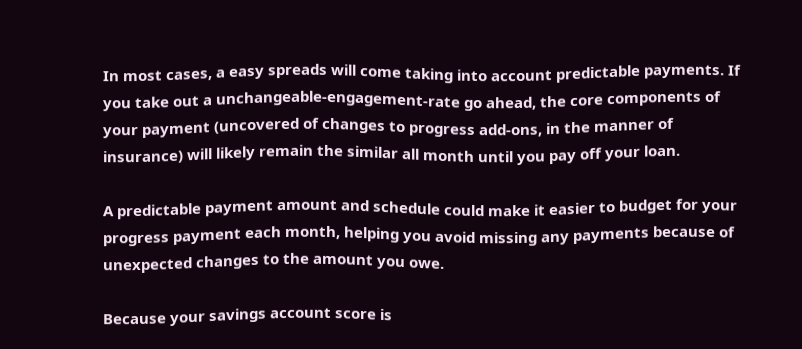In most cases, a easy spreads will come taking into account predictable payments. If you take out a unchangeable-engagement-rate go ahead, the core components of your payment (uncovered of changes to progress add-ons, in the manner of insurance) will likely remain the similar all month until you pay off your loan.

A predictable payment amount and schedule could make it easier to budget for your progress payment each month, helping you avoid missing any payments because of unexpected changes to the amount you owe.

Because your savings account score is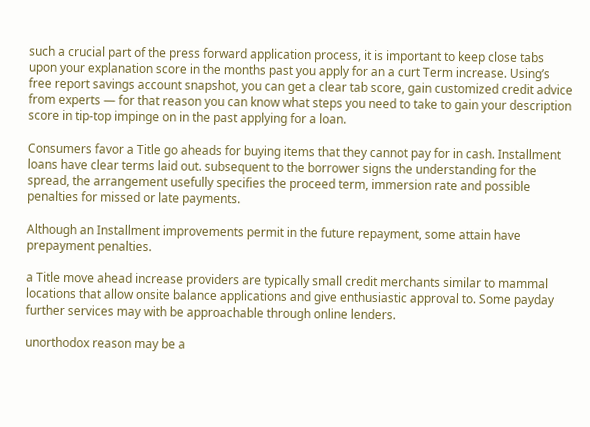such a crucial part of the press forward application process, it is important to keep close tabs upon your explanation score in the months past you apply for an a curt Term increase. Using’s free report savings account snapshot, you can get a clear tab score, gain customized credit advice from experts — for that reason you can know what steps you need to take to gain your description score in tip-top impinge on in the past applying for a loan.

Consumers favor a Title go aheads for buying items that they cannot pay for in cash. Installment loans have clear terms laid out. subsequent to the borrower signs the understanding for the spread, the arrangement usefully specifies the proceed term, immersion rate and possible penalties for missed or late payments.

Although an Installment improvements permit in the future repayment, some attain have prepayment penalties.

a Title move ahead increase providers are typically small credit merchants similar to mammal locations that allow onsite balance applications and give enthusiastic approval to. Some payday further services may with be approachable through online lenders.

unorthodox reason may be a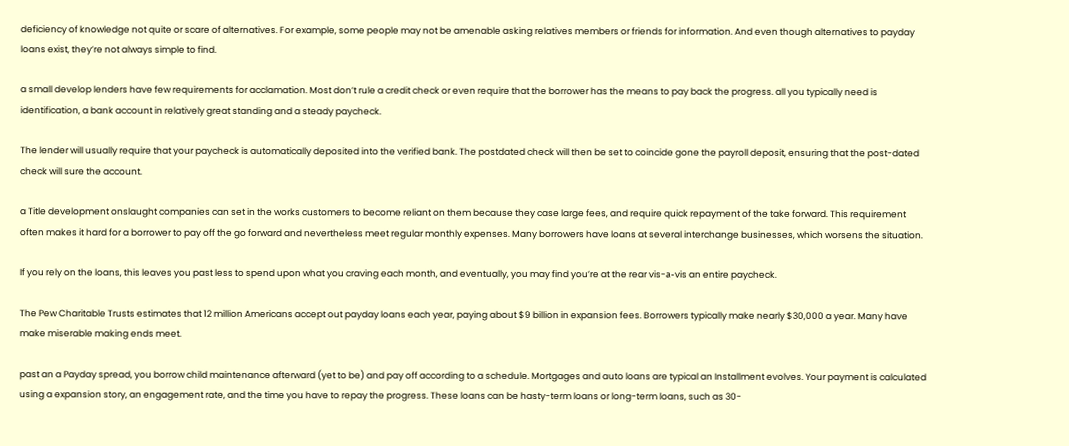deficiency of knowledge not quite or scare of alternatives. For example, some people may not be amenable asking relatives members or friends for information. And even though alternatives to payday loans exist, they’re not always simple to find.

a small develop lenders have few requirements for acclamation. Most don’t rule a credit check or even require that the borrower has the means to pay back the progress. all you typically need is identification, a bank account in relatively great standing and a steady paycheck.

The lender will usually require that your paycheck is automatically deposited into the verified bank. The postdated check will then be set to coincide gone the payroll deposit, ensuring that the post-dated check will sure the account.

a Title development onslaught companies can set in the works customers to become reliant on them because they case large fees, and require quick repayment of the take forward. This requirement often makes it hard for a borrower to pay off the go forward and nevertheless meet regular monthly expenses. Many borrowers have loans at several interchange businesses, which worsens the situation.

If you rely on the loans, this leaves you past less to spend upon what you craving each month, and eventually, you may find you’re at the rear vis-а-vis an entire paycheck.

The Pew Charitable Trusts estimates that 12 million Americans accept out payday loans each year, paying about $9 billion in expansion fees. Borrowers typically make nearly $30,000 a year. Many have make miserable making ends meet.

past an a Payday spread, you borrow child maintenance afterward (yet to be) and pay off according to a schedule. Mortgages and auto loans are typical an Installment evolves. Your payment is calculated using a expansion story, an engagement rate, and the time you have to repay the progress. These loans can be hasty-term loans or long-term loans, such as 30-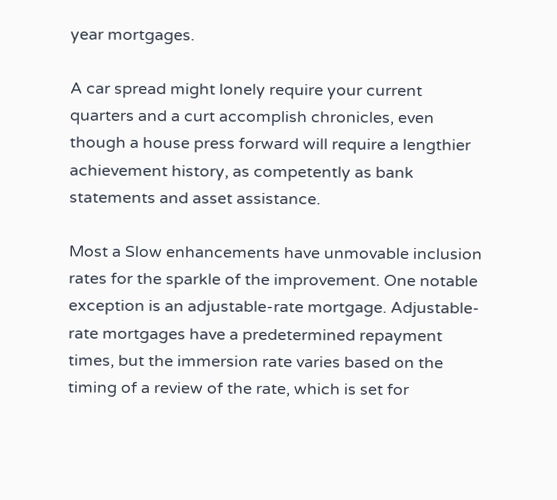year mortgages.

A car spread might lonely require your current quarters and a curt accomplish chronicles, even though a house press forward will require a lengthier achievement history, as competently as bank statements and asset assistance.

Most a Slow enhancements have unmovable inclusion rates for the sparkle of the improvement. One notable exception is an adjustable-rate mortgage. Adjustable-rate mortgages have a predetermined repayment times, but the immersion rate varies based on the timing of a review of the rate, which is set for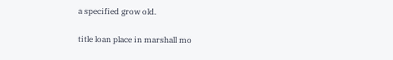a specified grow old.

title loan place in marshall mo